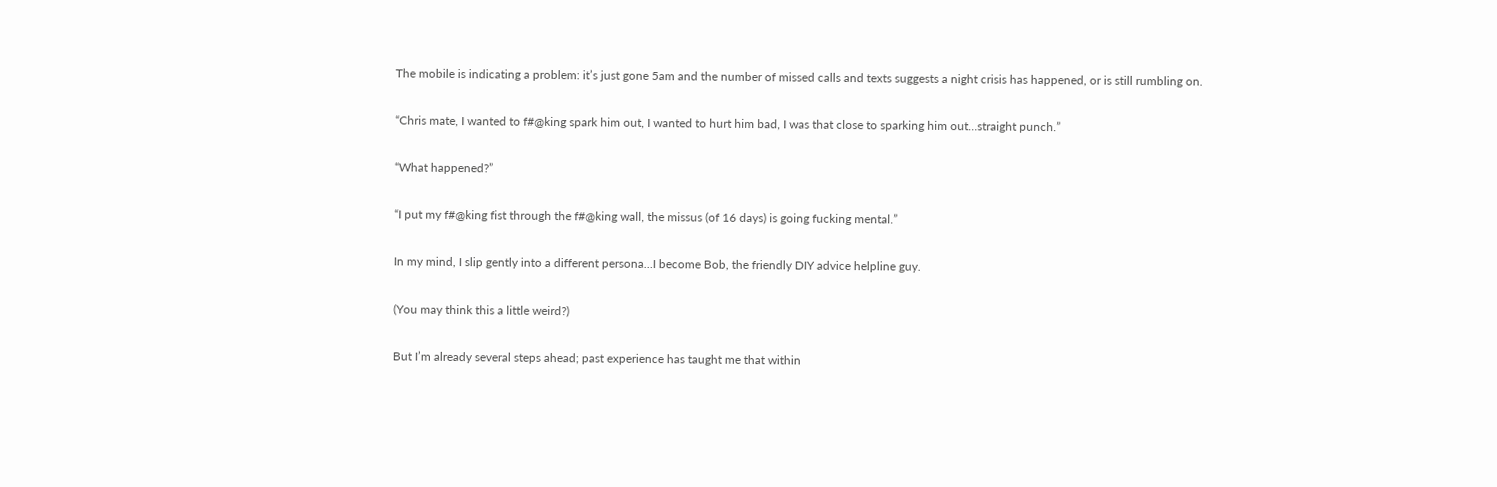The mobile is indicating a problem: it’s just gone 5am and the number of missed calls and texts suggests a night crisis has happened, or is still rumbling on.

“Chris mate, I wanted to f#@king spark him out, I wanted to hurt him bad, I was that close to sparking him out…straight punch.”

“What happened?”

“I put my f#@king fist through the f#@king wall, the missus (of 16 days) is going fucking mental.”

In my mind, I slip gently into a different persona…I become Bob, the friendly DIY advice helpline guy.

(You may think this a little weird?)

But I’m already several steps ahead; past experience has taught me that within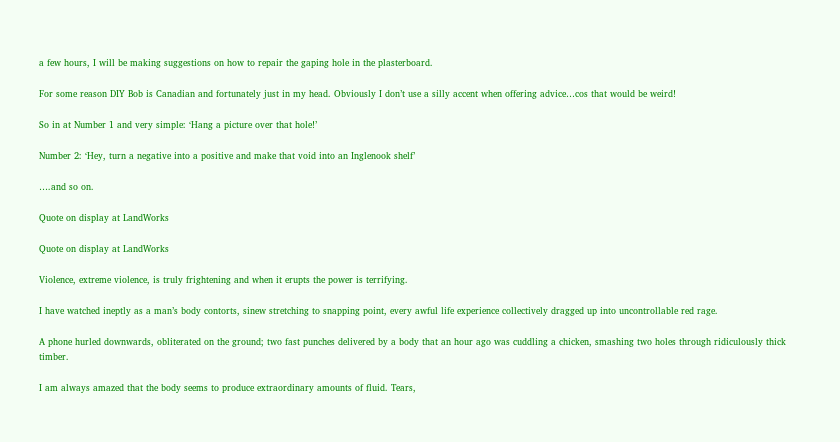a few hours, I will be making suggestions on how to repair the gaping hole in the plasterboard.

For some reason DIY Bob is Canadian and fortunately just in my head. Obviously I don’t use a silly accent when offering advice…cos that would be weird!

So in at Number 1 and very simple: ‘Hang a picture over that hole!’

Number 2: ‘Hey, turn a negative into a positive and make that void into an Inglenook shelf’

….and so on.

Quote on display at LandWorks

Quote on display at LandWorks

Violence, extreme violence, is truly frightening and when it erupts the power is terrifying.

I have watched ineptly as a man’s body contorts, sinew stretching to snapping point, every awful life experience collectively dragged up into uncontrollable red rage.

A phone hurled downwards, obliterated on the ground; two fast punches delivered by a body that an hour ago was cuddling a chicken, smashing two holes through ridiculously thick timber.

I am always amazed that the body seems to produce extraordinary amounts of fluid. Tears,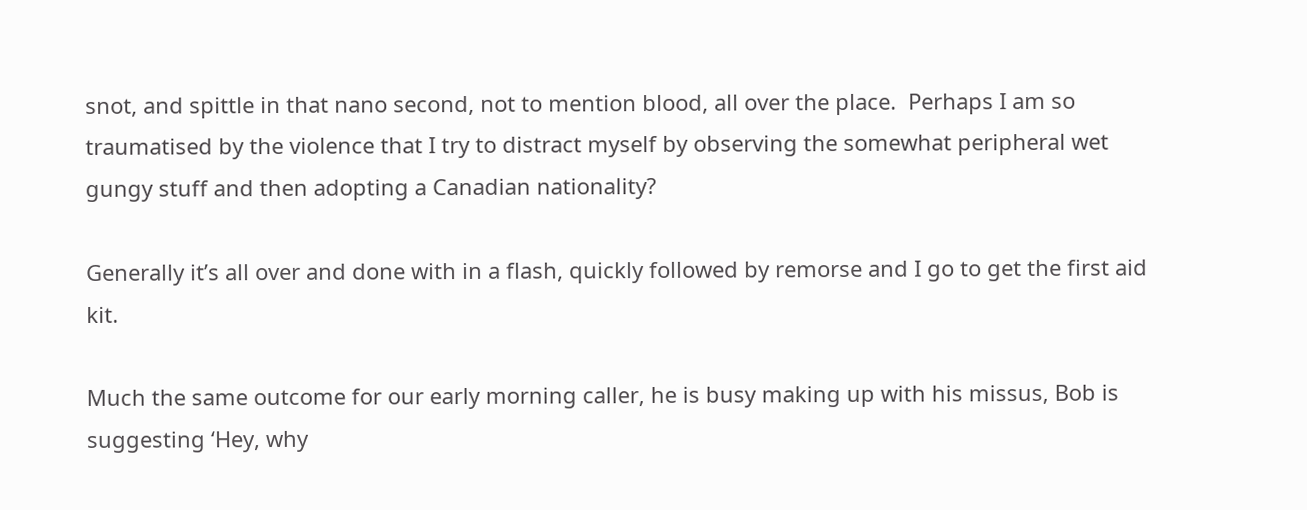snot, and spittle in that nano second, not to mention blood, all over the place.  Perhaps I am so traumatised by the violence that I try to distract myself by observing the somewhat peripheral wet gungy stuff and then adopting a Canadian nationality?

Generally it’s all over and done with in a flash, quickly followed by remorse and I go to get the first aid kit.

Much the same outcome for our early morning caller, he is busy making up with his missus, Bob is suggesting ‘Hey, why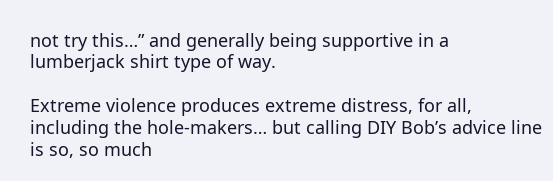not try this…” and generally being supportive in a lumberjack shirt type of way.

Extreme violence produces extreme distress, for all, including the hole-makers… but calling DIY Bob’s advice line is so, so much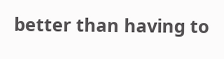better than having to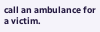call an ambulance for a victim.